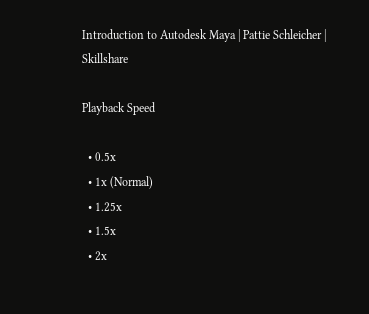Introduction to Autodesk Maya | Pattie Schleicher | Skillshare

Playback Speed

  • 0.5x
  • 1x (Normal)
  • 1.25x
  • 1.5x
  • 2x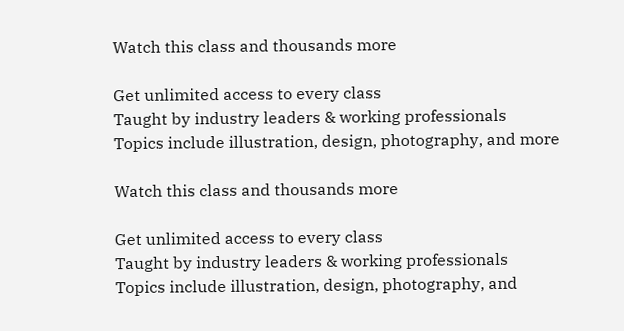Watch this class and thousands more

Get unlimited access to every class
Taught by industry leaders & working professionals
Topics include illustration, design, photography, and more

Watch this class and thousands more

Get unlimited access to every class
Taught by industry leaders & working professionals
Topics include illustration, design, photography, and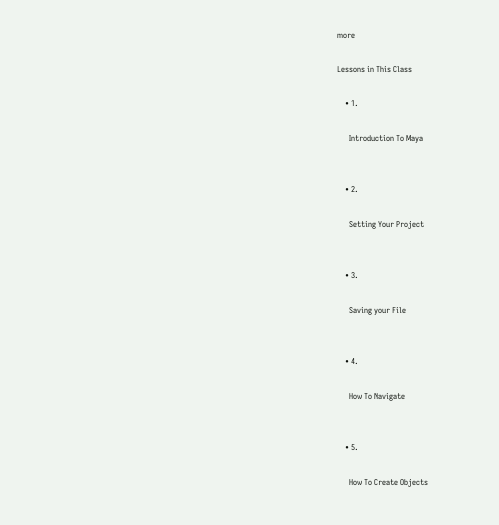more

Lessons in This Class

    • 1.

      Introduction To Maya


    • 2.

      Setting Your Project


    • 3.

      Saving your File


    • 4.

      How To Navigate


    • 5.

      How To Create Objects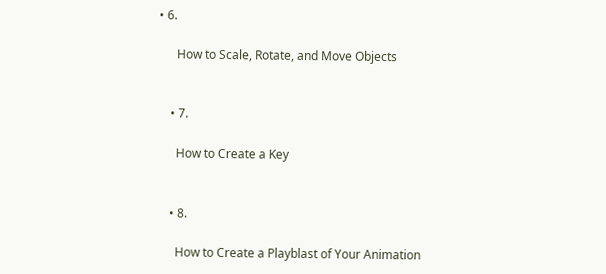• 6.

      How to Scale, Rotate, and Move Objects


    • 7.

      How to Create a Key


    • 8.

      How to Create a Playblast of Your Animation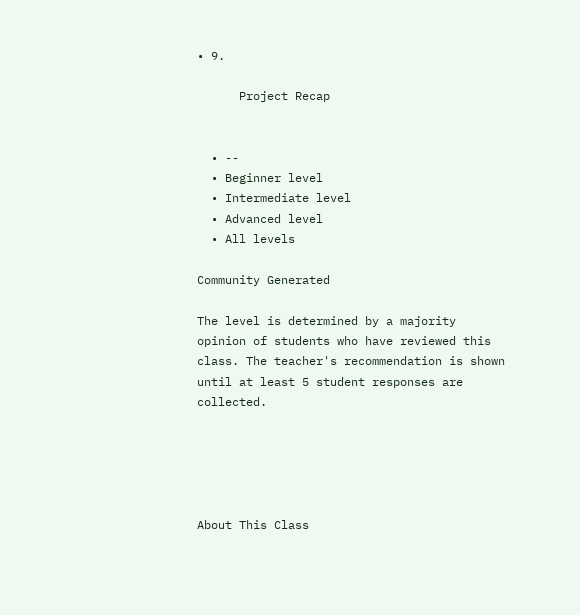• 9.

      Project Recap


  • --
  • Beginner level
  • Intermediate level
  • Advanced level
  • All levels

Community Generated

The level is determined by a majority opinion of students who have reviewed this class. The teacher's recommendation is shown until at least 5 student responses are collected.





About This Class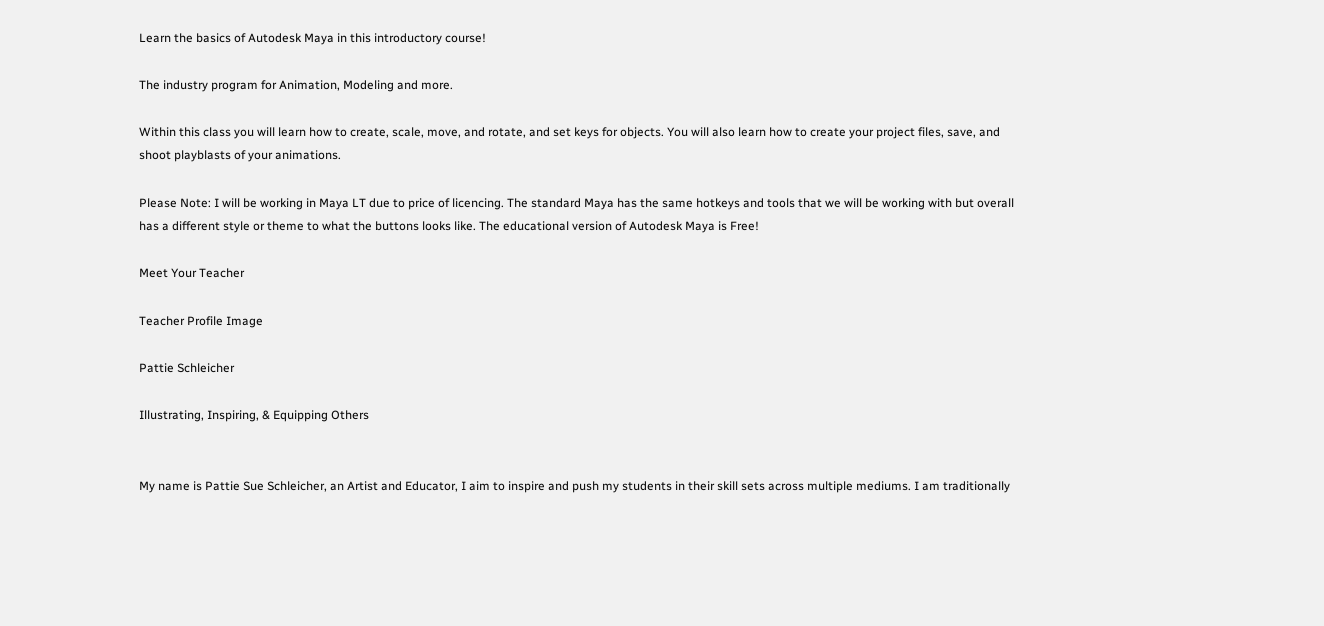Learn the basics of Autodesk Maya in this introductory course!

The industry program for Animation, Modeling and more.

Within this class you will learn how to create, scale, move, and rotate, and set keys for objects. You will also learn how to create your project files, save, and shoot playblasts of your animations.

Please Note: I will be working in Maya LT due to price of licencing. The standard Maya has the same hotkeys and tools that we will be working with but overall has a different style or theme to what the buttons looks like. The educational version of Autodesk Maya is Free!

Meet Your Teacher

Teacher Profile Image

Pattie Schleicher

Illustrating, Inspiring, & Equipping Others


My name is Pattie Sue Schleicher, an Artist and Educator, I aim to inspire and push my students in their skill sets across multiple mediums. I am traditionally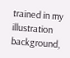trained in my illustration background,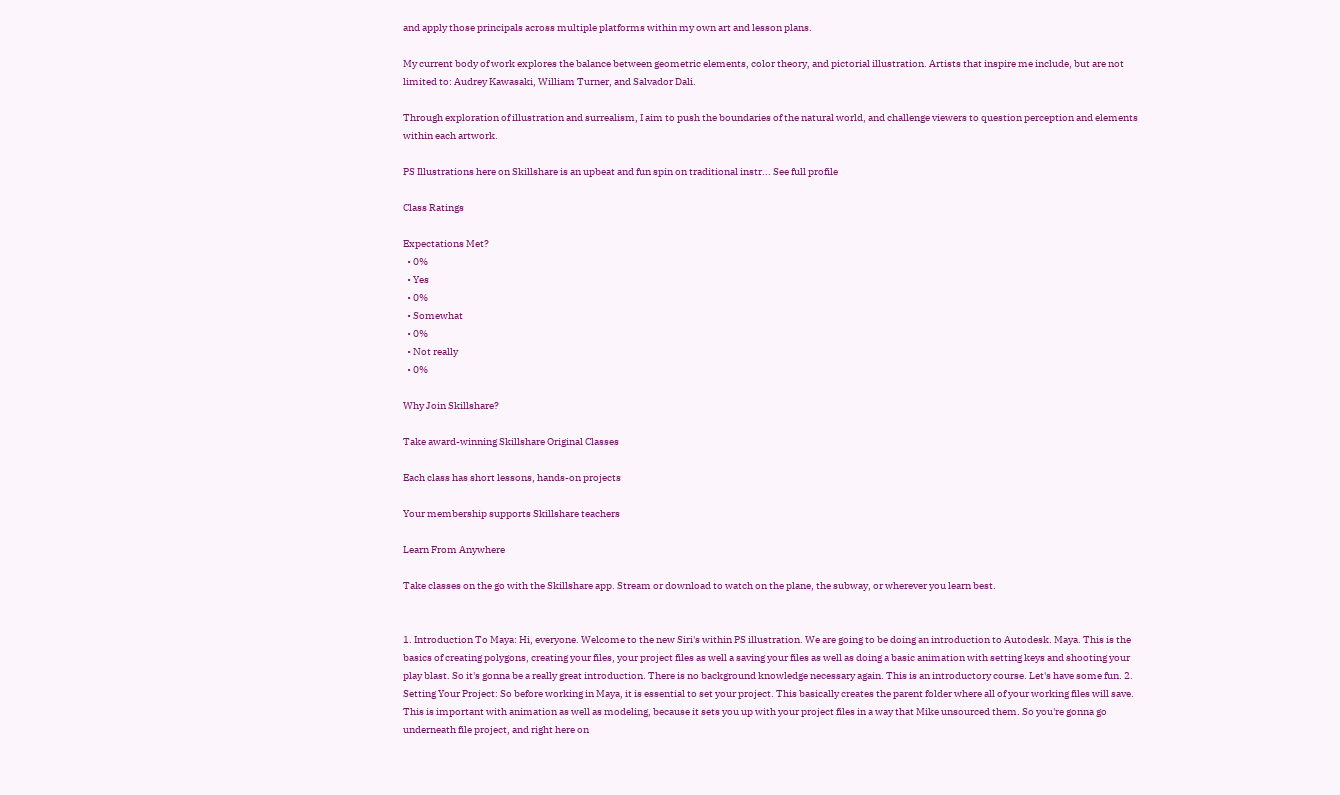and apply those principals across multiple platforms within my own art and lesson plans.

My current body of work explores the balance between geometric elements, color theory, and pictorial illustration. Artists that inspire me include, but are not limited to: Audrey Kawasaki, William Turner, and Salvador Dali.

Through exploration of illustration and surrealism, I aim to push the boundaries of the natural world, and challenge viewers to question perception and elements within each artwork.

PS Illustrations here on Skillshare is an upbeat and fun spin on traditional instr... See full profile

Class Ratings

Expectations Met?
  • 0%
  • Yes
  • 0%
  • Somewhat
  • 0%
  • Not really
  • 0%

Why Join Skillshare?

Take award-winning Skillshare Original Classes

Each class has short lessons, hands-on projects

Your membership supports Skillshare teachers

Learn From Anywhere

Take classes on the go with the Skillshare app. Stream or download to watch on the plane, the subway, or wherever you learn best.


1. Introduction To Maya: Hi, everyone. Welcome to the new Siri's within PS illustration. We are going to be doing an introduction to Autodesk. Maya. This is the basics of creating polygons, creating your files, your project files as well a saving your files as well as doing a basic animation with setting keys and shooting your play blast. So it's gonna be a really great introduction. There is no background knowledge necessary again. This is an introductory course. Let's have some fun. 2. Setting Your Project: So before working in Maya, it is essential to set your project. This basically creates the parent folder where all of your working files will save. This is important with animation as well as modeling, because it sets you up with your project files in a way that Mike unsourced them. So you're gonna go underneath file project, and right here on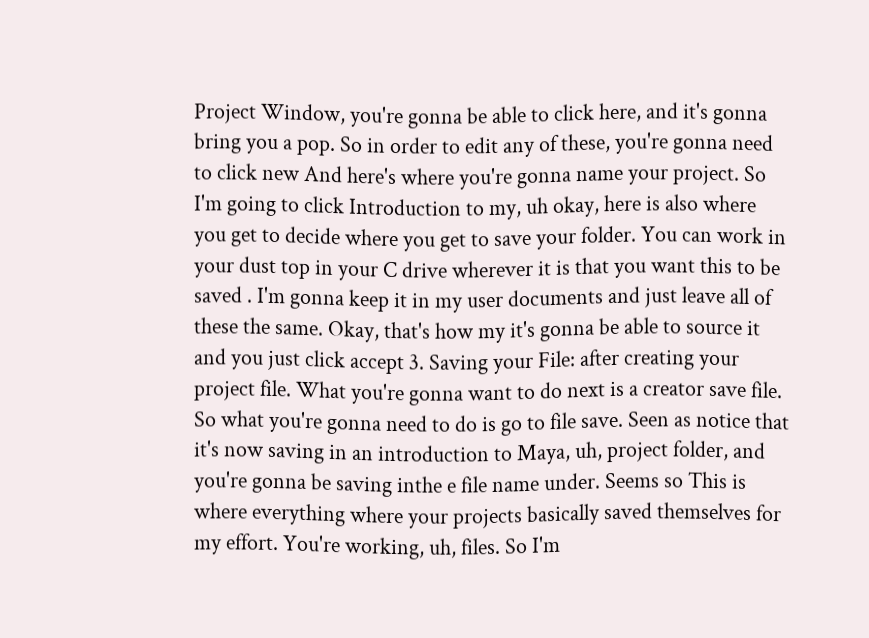Project Window, you're gonna be able to click here, and it's gonna bring you a pop. So in order to edit any of these, you're gonna need to click new And here's where you're gonna name your project. So I'm going to click Introduction to my, uh okay, here is also where you get to decide where you get to save your folder. You can work in your dust top in your C drive wherever it is that you want this to be saved . I'm gonna keep it in my user documents and just leave all of these the same. Okay, that's how my it's gonna be able to source it and you just click accept 3. Saving your File: after creating your project file. What you're gonna want to do next is a creator save file. So what you're gonna need to do is go to file save. Seen as notice that it's now saving in an introduction to Maya, uh, project folder, and you're gonna be saving inthe e file name under. Seems so This is where everything where your projects basically saved themselves for my effort. You're working, uh, files. So I'm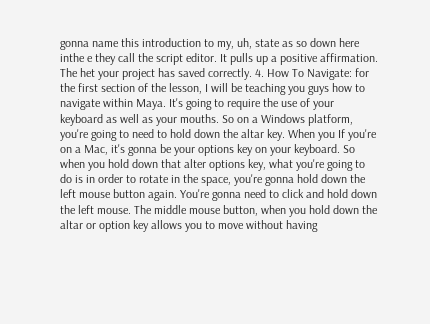gonna name this introduction to my, uh, state as so down here inthe e they call the script editor. It pulls up a positive affirmation. The het your project has saved correctly. 4. How To Navigate: for the first section of the lesson, I will be teaching you guys how to navigate within Maya. It's going to require the use of your keyboard as well as your mouths. So on a Windows platform, you're going to need to hold down the altar key. When you If you're on a Mac, it's gonna be your options key on your keyboard. So when you hold down that alter options key, what you're going to do is in order to rotate in the space, you're gonna hold down the left mouse button again. You're gonna need to click and hold down the left mouse. The middle mouse button, when you hold down the altar or option key allows you to move without having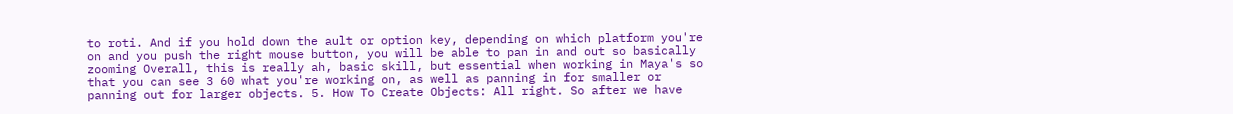to roti. And if you hold down the ault or option key, depending on which platform you're on and you push the right mouse button, you will be able to pan in and out so basically zooming Overall, this is really ah, basic skill, but essential when working in Maya's so that you can see 3 60 what you're working on, as well as panning in for smaller or panning out for larger objects. 5. How To Create Objects: All right. So after we have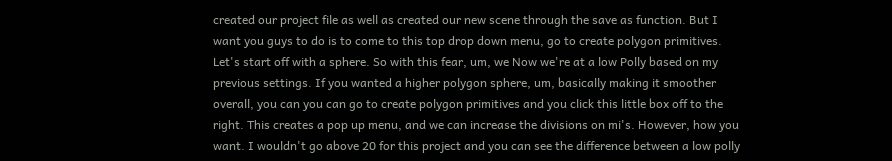created our project file as well as created our new scene through the save as function. But I want you guys to do is to come to this top drop down menu, go to create polygon primitives. Let's start off with a sphere. So with this fear, um, we Now we're at a low Polly based on my previous settings. If you wanted a higher polygon sphere, um, basically making it smoother overall, you can you can go to create polygon primitives and you click this little box off to the right. This creates a pop up menu, and we can increase the divisions on mi's. However, how you want. I wouldn't go above 20 for this project and you can see the difference between a low polly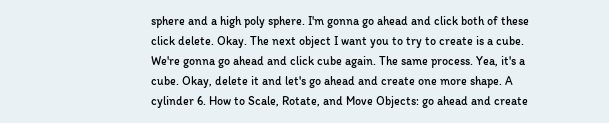sphere and a high poly sphere. I'm gonna go ahead and click both of these click delete. Okay. The next object I want you to try to create is a cube. We're gonna go ahead and click cube again. The same process. Yea, it's a cube. Okay, delete it and let's go ahead and create one more shape. A cylinder 6. How to Scale, Rotate, and Move Objects: go ahead and create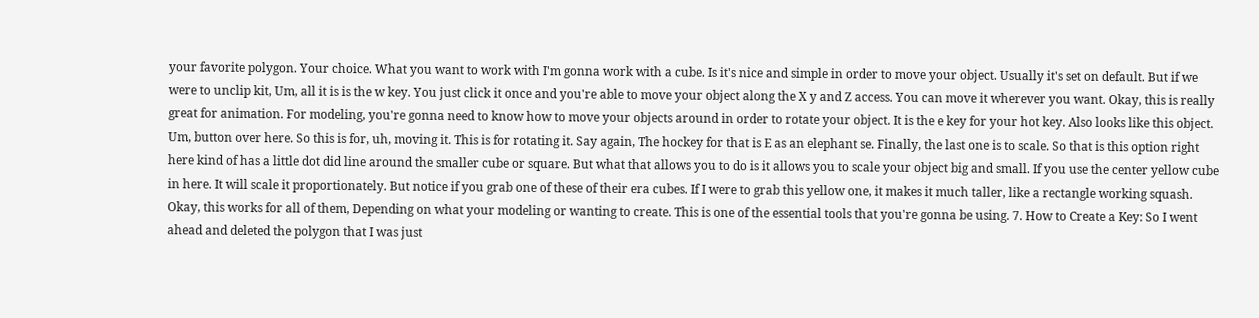your favorite polygon. Your choice. What you want to work with I'm gonna work with a cube. Is it's nice and simple in order to move your object. Usually it's set on default. But if we were to unclip kit, Um, all it is is the w key. You just click it once and you're able to move your object along the X y and Z access. You can move it wherever you want. Okay, this is really great for animation. For modeling, you're gonna need to know how to move your objects around in order to rotate your object. It is the e key for your hot key. Also looks like this object. Um, button over here. So this is for, uh, moving it. This is for rotating it. Say again, The hockey for that is E as an elephant se. Finally, the last one is to scale. So that is this option right here kind of has a little dot did line around the smaller cube or square. But what that allows you to do is it allows you to scale your object big and small. If you use the center yellow cube in here. It will scale it proportionately. But notice if you grab one of these of their era cubes. If I were to grab this yellow one, it makes it much taller, like a rectangle working squash. Okay, this works for all of them, Depending on what your modeling or wanting to create. This is one of the essential tools that you're gonna be using. 7. How to Create a Key: So I went ahead and deleted the polygon that I was just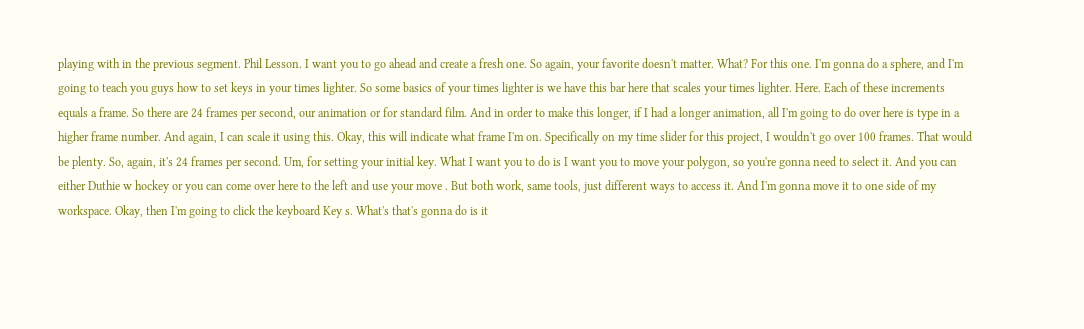playing with in the previous segment. Phil Lesson. I want you to go ahead and create a fresh one. So again, your favorite doesn't matter. What? For this one. I'm gonna do a sphere, and I'm going to teach you guys how to set keys in your times lighter. So some basics of your times lighter is we have this bar here that scales your times lighter. Here. Each of these increments equals a frame. So there are 24 frames per second, our animation or for standard film. And in order to make this longer, if I had a longer animation, all I'm going to do over here is type in a higher frame number. And again, I can scale it using this. Okay, this will indicate what frame I'm on. Specifically on my time slider for this project, I wouldn't go over 100 frames. That would be plenty. So, again, it's 24 frames per second. Um, for setting your initial key. What I want you to do is I want you to move your polygon, so you're gonna need to select it. And you can either Duthie w hockey or you can come over here to the left and use your move . But both work, same tools, just different ways to access it. And I'm gonna move it to one side of my workspace. Okay, then I'm going to click the keyboard Key s. What's that's gonna do is it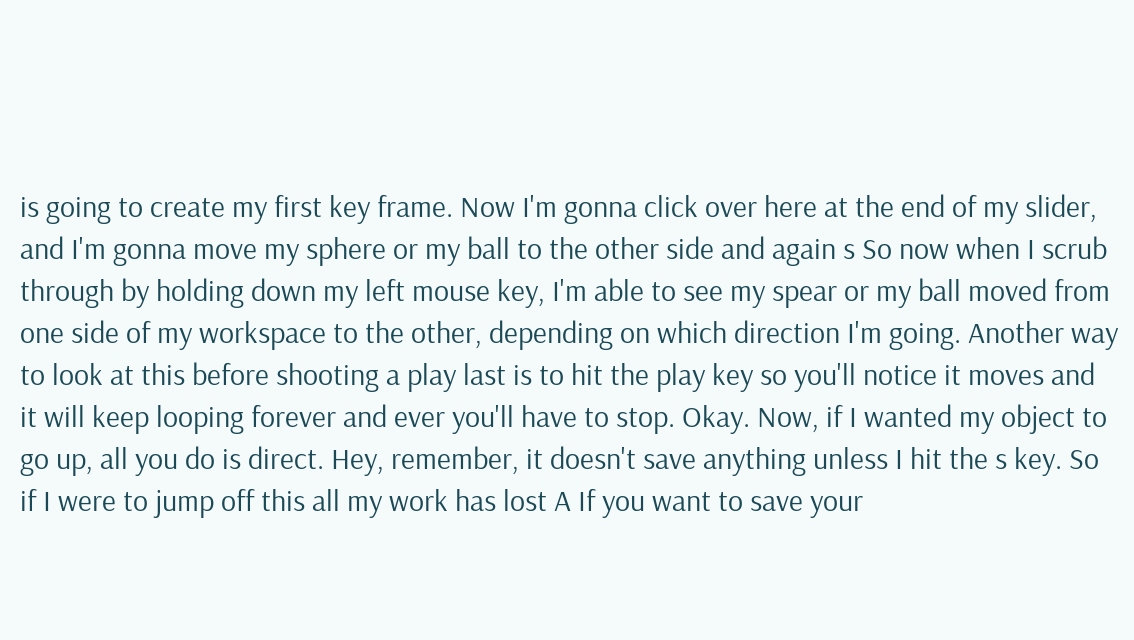is going to create my first key frame. Now I'm gonna click over here at the end of my slider, and I'm gonna move my sphere or my ball to the other side and again s So now when I scrub through by holding down my left mouse key, I'm able to see my spear or my ball moved from one side of my workspace to the other, depending on which direction I'm going. Another way to look at this before shooting a play last is to hit the play key so you'll notice it moves and it will keep looping forever and ever you'll have to stop. Okay. Now, if I wanted my object to go up, all you do is direct. Hey, remember, it doesn't save anything unless I hit the s key. So if I were to jump off this all my work has lost A If you want to save your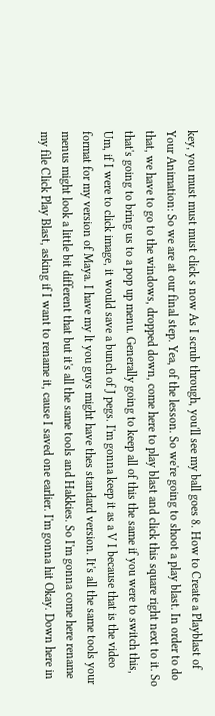key, you must must must click s now As I scrub through, you'll see my ball goes 8. How to Create a Playblast of Your Animation: So we are at our final step. Yea, of the lesson. So we're going to shoot a play blast. In order to do that, we have to go to the windows, dropped down, come here to play blast and click this square right next to it. So that's going to bring us to a pop up menu. Generally going to keep all of this the same if you were to switch this, Um, if I were to click image, it would save a bunch of J pegs. I'm gonna keep it as a V I because that is the video format for my version of Maya. I have my lt you guys might have thes standard version. It's all the same tools your menus might look a little bit different that but it's all the same tools and Hakkies. So I'm gonna come here rename my file Click Play Blast, asking if I want to rename it, cause I saved one earlier. I'm gonna hit Okay. Down here in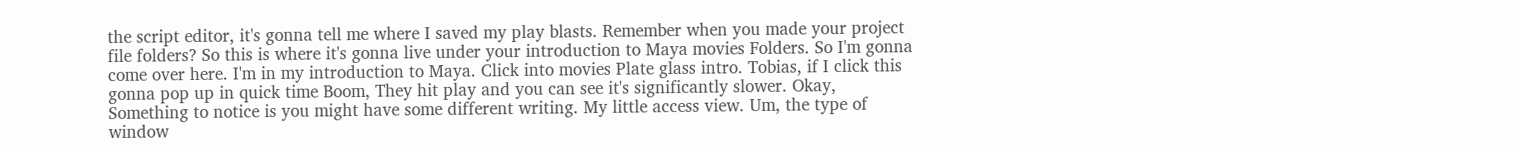the script editor, it's gonna tell me where I saved my play blasts. Remember when you made your project file folders? So this is where it's gonna live under your introduction to Maya movies Folders. So I'm gonna come over here. I'm in my introduction to Maya. Click into movies Plate glass intro. Tobias, if I click this gonna pop up in quick time Boom, They hit play and you can see it's significantly slower. Okay, Something to notice is you might have some different writing. My little access view. Um, the type of window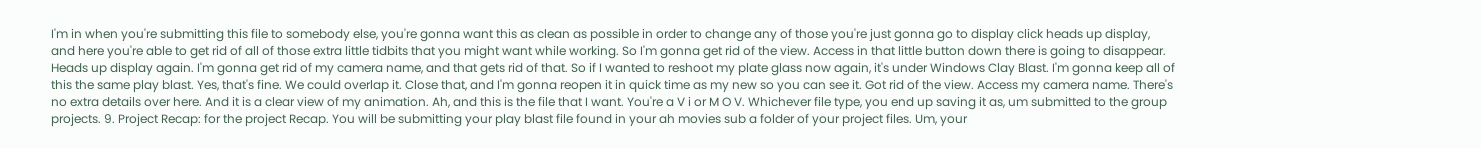I'm in when you're submitting this file to somebody else, you're gonna want this as clean as possible in order to change any of those you're just gonna go to display click heads up display, and here you're able to get rid of all of those extra little tidbits that you might want while working. So I'm gonna get rid of the view. Access in that little button down there is going to disappear. Heads up display again. I'm gonna get rid of my camera name, and that gets rid of that. So if I wanted to reshoot my plate glass now again, it's under Windows Clay Blast. I'm gonna keep all of this the same play blast. Yes, that's fine. We could overlap it. Close that, and I'm gonna reopen it in quick time as my new so you can see it. Got rid of the view. Access my camera name. There's no extra details over here. And it is a clear view of my animation. Ah, and this is the file that I want. You're a V i or M O V. Whichever file type, you end up saving it as, um submitted to the group projects. 9. Project Recap: for the project Recap. You will be submitting your play blast file found in your ah movies sub a folder of your project files. Um, your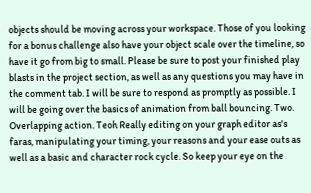objects should be moving across your workspace. Those of you looking for a bonus challenge also have your object scale over the timeline, so have it go from big to small. Please be sure to post your finished play blasts in the project section, as well as any questions you may have in the comment tab. I will be sure to respond as promptly as possible. I will be going over the basics of animation from ball bouncing. Two. Overlapping action. Teoh Really editing on your graph editor as's faras, manipulating your timing, your reasons and your ease outs as well as a basic and character rock cycle. So keep your eye on the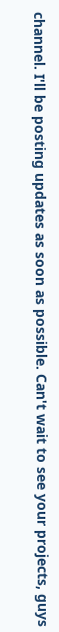channel. I'll be posting updates as soon as possible. Can't wait to see your projects, guys